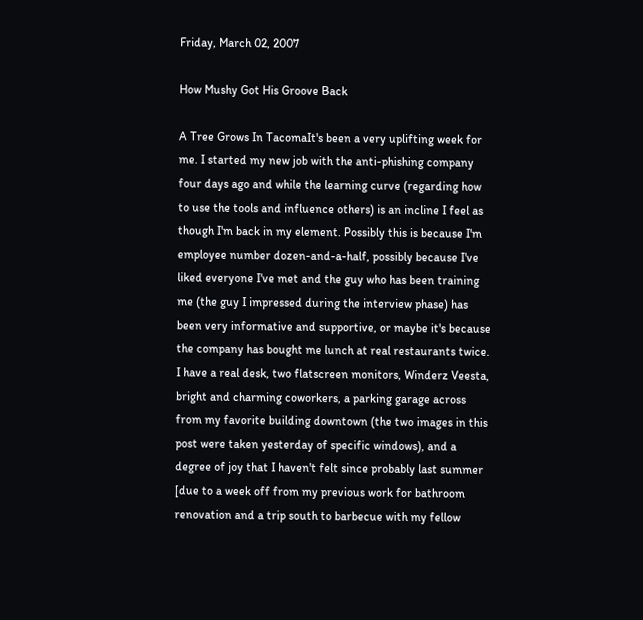Friday, March 02, 2007

How Mushy Got His Groove Back

A Tree Grows In TacomaIt's been a very uplifting week for me. I started my new job with the anti-phishing company four days ago and while the learning curve (regarding how to use the tools and influence others) is an incline I feel as though I'm back in my element. Possibly this is because I'm employee number dozen-and-a-half, possibly because I've liked everyone I've met and the guy who has been training me (the guy I impressed during the interview phase) has been very informative and supportive, or maybe it's because the company has bought me lunch at real restaurants twice. I have a real desk, two flatscreen monitors, Winderz Veesta, bright and charming coworkers, a parking garage across from my favorite building downtown (the two images in this post were taken yesterday of specific windows), and a degree of joy that I haven't felt since probably last summer [due to a week off from my previous work for bathroom renovation and a trip south to barbecue with my fellow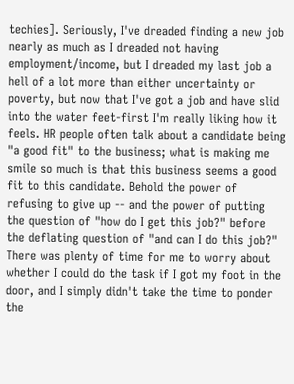techies]. Seriously, I've dreaded finding a new job nearly as much as I dreaded not having employment/income, but I dreaded my last job a hell of a lot more than either uncertainty or poverty, but now that I've got a job and have slid into the water feet-first I'm really liking how it feels. HR people often talk about a candidate being "a good fit" to the business; what is making me smile so much is that this business seems a good fit to this candidate. Behold the power of refusing to give up -- and the power of putting the question of "how do I get this job?" before the deflating question of "and can I do this job?" There was plenty of time for me to worry about whether I could do the task if I got my foot in the door, and I simply didn't take the time to ponder the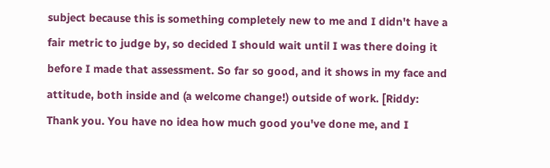subject because this is something completely new to me and I didn't have a fair metric to judge by, so decided I should wait until I was there doing it before I made that assessment. So far so good, and it shows in my face and attitude, both inside and (a welcome change!) outside of work. [Riddy: Thank you. You have no idea how much good you've done me, and I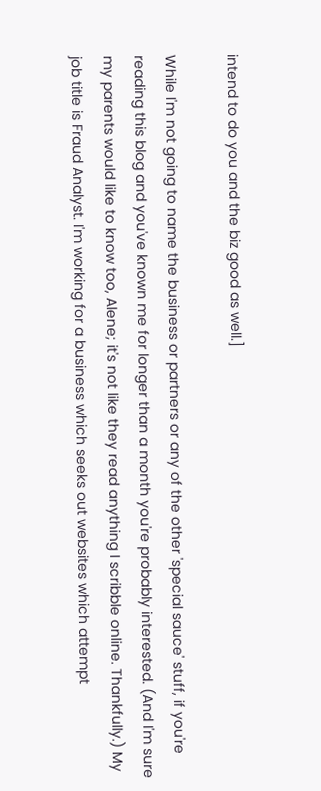intend to do you and the biz good as well.]

While I'm not going to name the business or partners or any of the other 'special sauce' stuff, if you're reading this blog and you've known me for longer than a month you're probably interested. (And I'm sure my parents would like to know too, Alene; it's not like they read anything I scribble online. Thankfully.) My job title is Fraud Analyst. I'm working for a business which seeks out websites which attempt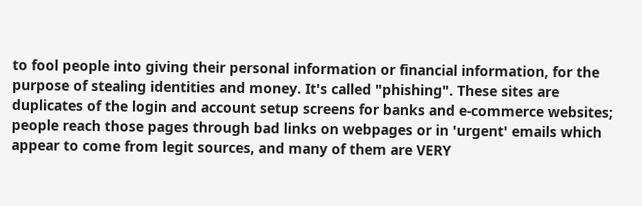to fool people into giving their personal information or financial information, for the purpose of stealing identities and money. It's called "phishing". These sites are duplicates of the login and account setup screens for banks and e-commerce websites; people reach those pages through bad links on webpages or in 'urgent' emails which appear to come from legit sources, and many of them are VERY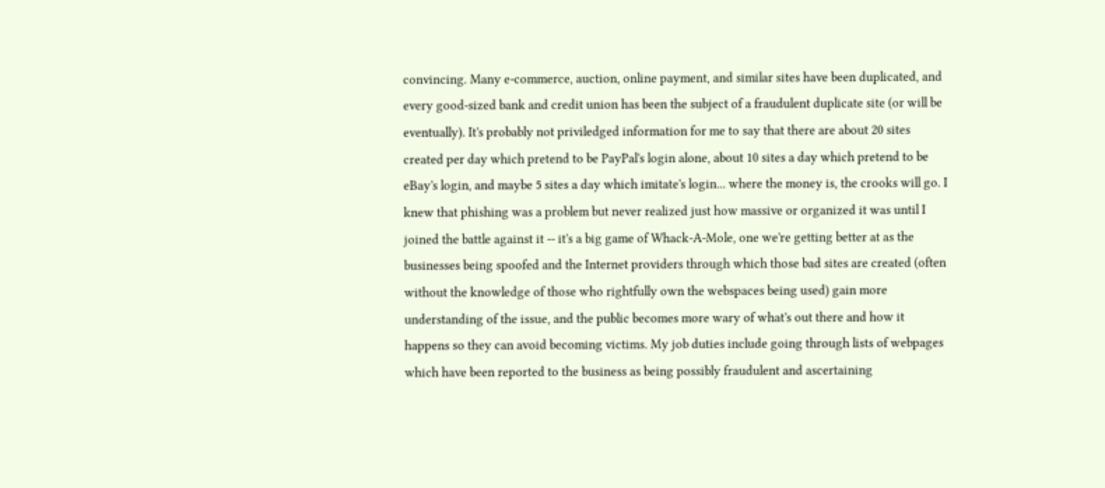convincing. Many e-commerce, auction, online payment, and similar sites have been duplicated, and every good-sized bank and credit union has been the subject of a fraudulent duplicate site (or will be eventually). It's probably not priviledged information for me to say that there are about 20 sites created per day which pretend to be PayPal's login alone, about 10 sites a day which pretend to be eBay's login, and maybe 5 sites a day which imitate's login... where the money is, the crooks will go. I knew that phishing was a problem but never realized just how massive or organized it was until I joined the battle against it -- it's a big game of Whack-A-Mole, one we're getting better at as the businesses being spoofed and the Internet providers through which those bad sites are created (often without the knowledge of those who rightfully own the webspaces being used) gain more understanding of the issue, and the public becomes more wary of what's out there and how it happens so they can avoid becoming victims. My job duties include going through lists of webpages which have been reported to the business as being possibly fraudulent and ascertaining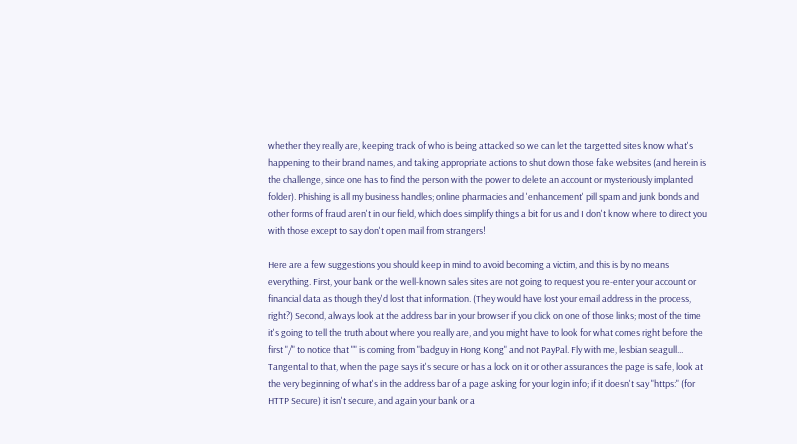whether they really are, keeping track of who is being attacked so we can let the targetted sites know what's happening to their brand names, and taking appropriate actions to shut down those fake websites (and herein is the challenge, since one has to find the person with the power to delete an account or mysteriously implanted folder). Phishing is all my business handles; online pharmacies and 'enhancement' pill spam and junk bonds and other forms of fraud aren't in our field, which does simplify things a bit for us and I don't know where to direct you with those except to say don't open mail from strangers!

Here are a few suggestions you should keep in mind to avoid becoming a victim, and this is by no means everything. First, your bank or the well-known sales sites are not going to request you re-enter your account or financial data as though they'd lost that information. (They would have lost your email address in the process, right?) Second, always look at the address bar in your browser if you click on one of those links; most of the time it's going to tell the truth about where you really are, and you might have to look for what comes right before the first "/" to notice that "" is coming from "badguy in Hong Kong" and not PayPal. Fly with me, lesbian seagull... Tangental to that, when the page says it's secure or has a lock on it or other assurances the page is safe, look at the very beginning of what's in the address bar of a page asking for your login info; if it doesn't say "https:" (for HTTP Secure) it isn't secure, and again your bank or a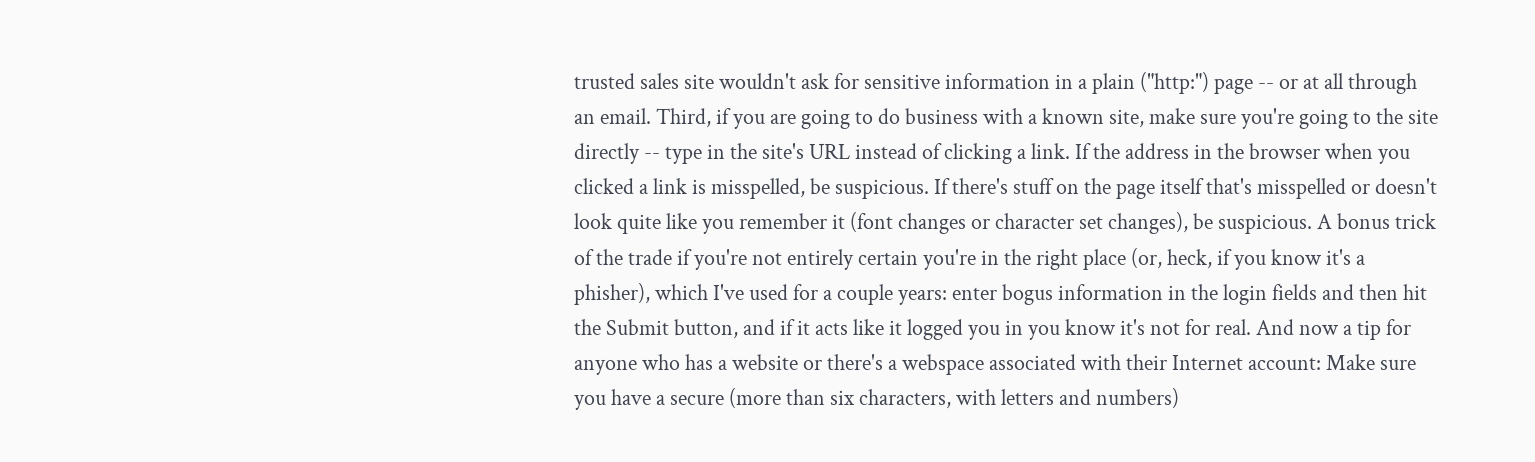trusted sales site wouldn't ask for sensitive information in a plain ("http:") page -- or at all through an email. Third, if you are going to do business with a known site, make sure you're going to the site directly -- type in the site's URL instead of clicking a link. If the address in the browser when you clicked a link is misspelled, be suspicious. If there's stuff on the page itself that's misspelled or doesn't look quite like you remember it (font changes or character set changes), be suspicious. A bonus trick of the trade if you're not entirely certain you're in the right place (or, heck, if you know it's a phisher), which I've used for a couple years: enter bogus information in the login fields and then hit the Submit button, and if it acts like it logged you in you know it's not for real. And now a tip for anyone who has a website or there's a webspace associated with their Internet account: Make sure you have a secure (more than six characters, with letters and numbers)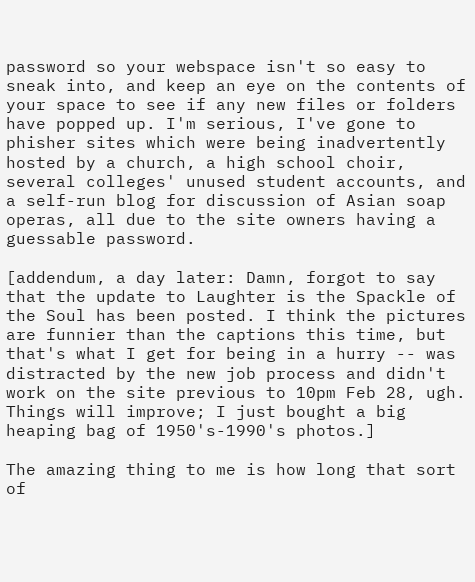password so your webspace isn't so easy to sneak into, and keep an eye on the contents of your space to see if any new files or folders have popped up. I'm serious, I've gone to phisher sites which were being inadvertently hosted by a church, a high school choir, several colleges' unused student accounts, and a self-run blog for discussion of Asian soap operas, all due to the site owners having a guessable password.

[addendum, a day later: Damn, forgot to say that the update to Laughter is the Spackle of the Soul has been posted. I think the pictures are funnier than the captions this time, but that's what I get for being in a hurry -- was distracted by the new job process and didn't work on the site previous to 10pm Feb 28, ugh. Things will improve; I just bought a big heaping bag of 1950's-1990's photos.]

The amazing thing to me is how long that sort of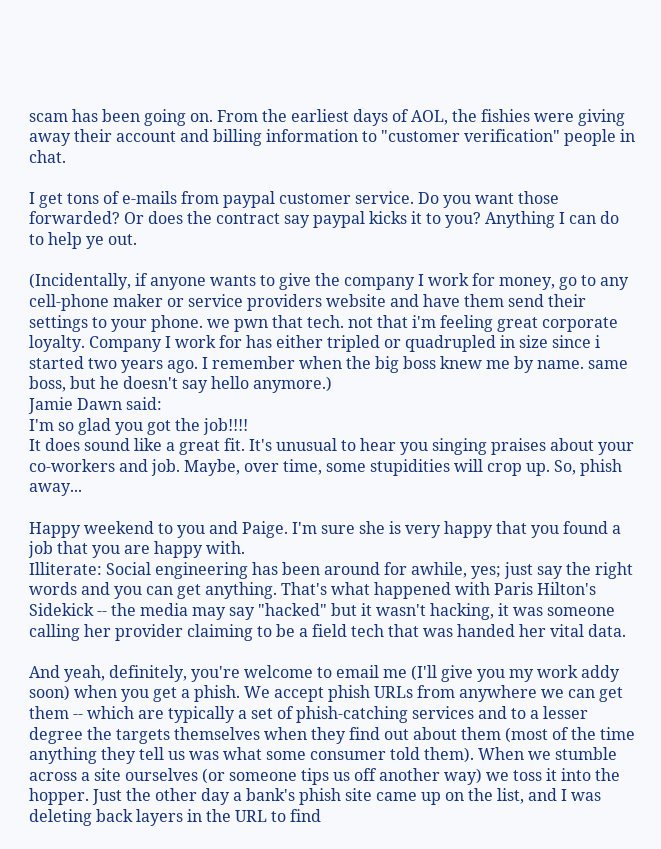scam has been going on. From the earliest days of AOL, the fishies were giving away their account and billing information to "customer verification" people in chat.

I get tons of e-mails from paypal customer service. Do you want those forwarded? Or does the contract say paypal kicks it to you? Anything I can do to help ye out.

(Incidentally, if anyone wants to give the company I work for money, go to any cell-phone maker or service providers website and have them send their settings to your phone. we pwn that tech. not that i'm feeling great corporate loyalty. Company I work for has either tripled or quadrupled in size since i started two years ago. I remember when the big boss knew me by name. same boss, but he doesn't say hello anymore.)
Jamie Dawn said:
I'm so glad you got the job!!!!
It does sound like a great fit. It's unusual to hear you singing praises about your co-workers and job. Maybe, over time, some stupidities will crop up. So, phish away...

Happy weekend to you and Paige. I'm sure she is very happy that you found a job that you are happy with.
Illiterate: Social engineering has been around for awhile, yes; just say the right words and you can get anything. That's what happened with Paris Hilton's Sidekick -- the media may say "hacked" but it wasn't hacking, it was someone calling her provider claiming to be a field tech that was handed her vital data.

And yeah, definitely, you're welcome to email me (I'll give you my work addy soon) when you get a phish. We accept phish URLs from anywhere we can get them -- which are typically a set of phish-catching services and to a lesser degree the targets themselves when they find out about them (most of the time anything they tell us was what some consumer told them). When we stumble across a site ourselves (or someone tips us off another way) we toss it into the hopper. Just the other day a bank's phish site came up on the list, and I was deleting back layers in the URL to find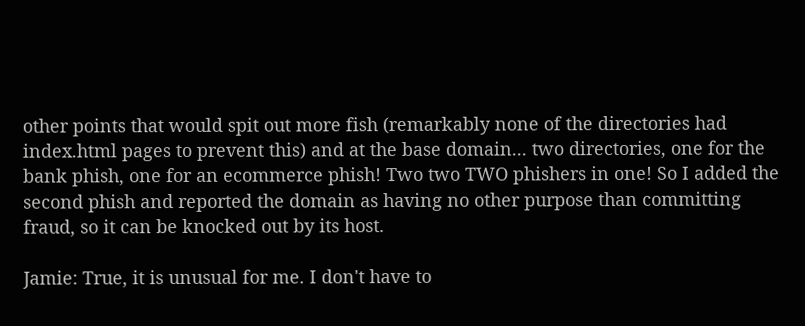other points that would spit out more fish (remarkably none of the directories had index.html pages to prevent this) and at the base domain... two directories, one for the bank phish, one for an ecommerce phish! Two two TWO phishers in one! So I added the second phish and reported the domain as having no other purpose than committing fraud, so it can be knocked out by its host.

Jamie: True, it is unusual for me. I don't have to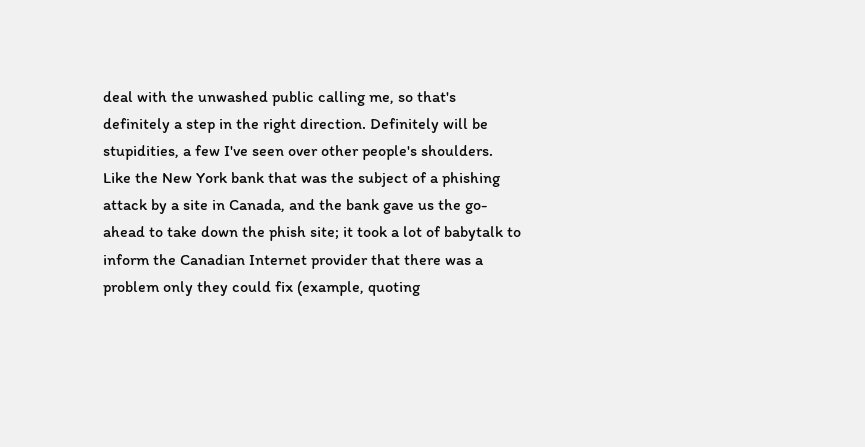deal with the unwashed public calling me, so that's definitely a step in the right direction. Definitely will be stupidities, a few I've seen over other people's shoulders. Like the New York bank that was the subject of a phishing attack by a site in Canada, and the bank gave us the go-ahead to take down the phish site; it took a lot of babytalk to inform the Canadian Internet provider that there was a problem only they could fix (example, quoting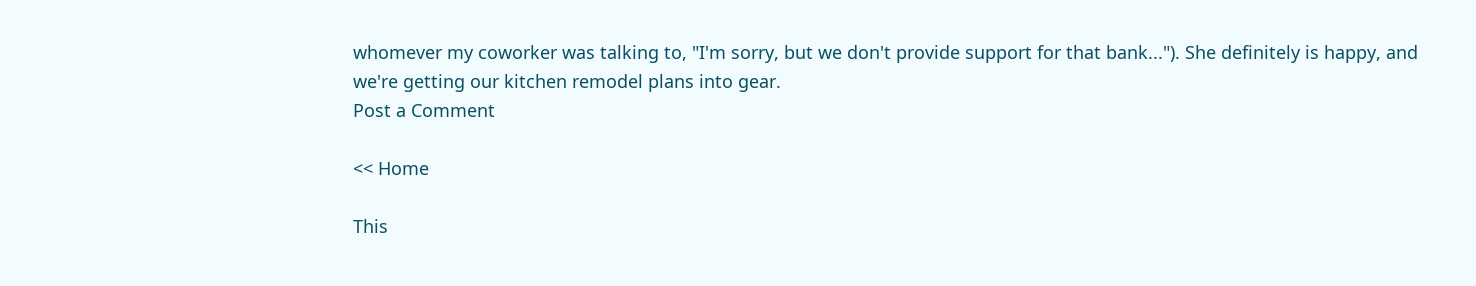whomever my coworker was talking to, "I'm sorry, but we don't provide support for that bank..."). She definitely is happy, and we're getting our kitchen remodel plans into gear.
Post a Comment

<< Home

This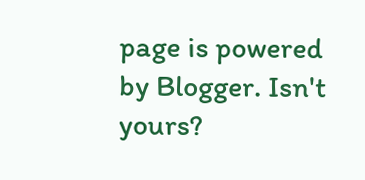page is powered by Blogger. Isn't yours?